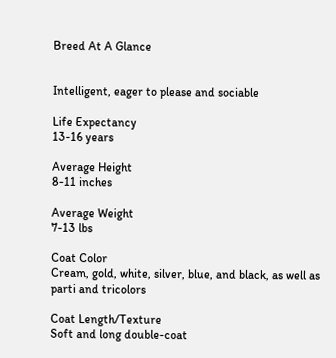Breed At A Glance


Intelligent, eager to please and sociable

Life Expectancy
13-16 years

Average Height
8-11 inches

Average Weight
7-13 lbs

Coat Color
Cream, gold, white, silver, blue, and black, as well as parti and tricolors

Coat Length/Texture
Soft and long double-coat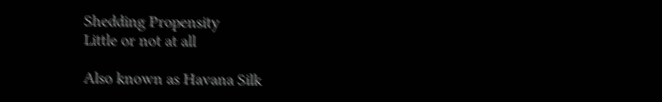Shedding Propensity
Little or not at all

Also known as Havana Silk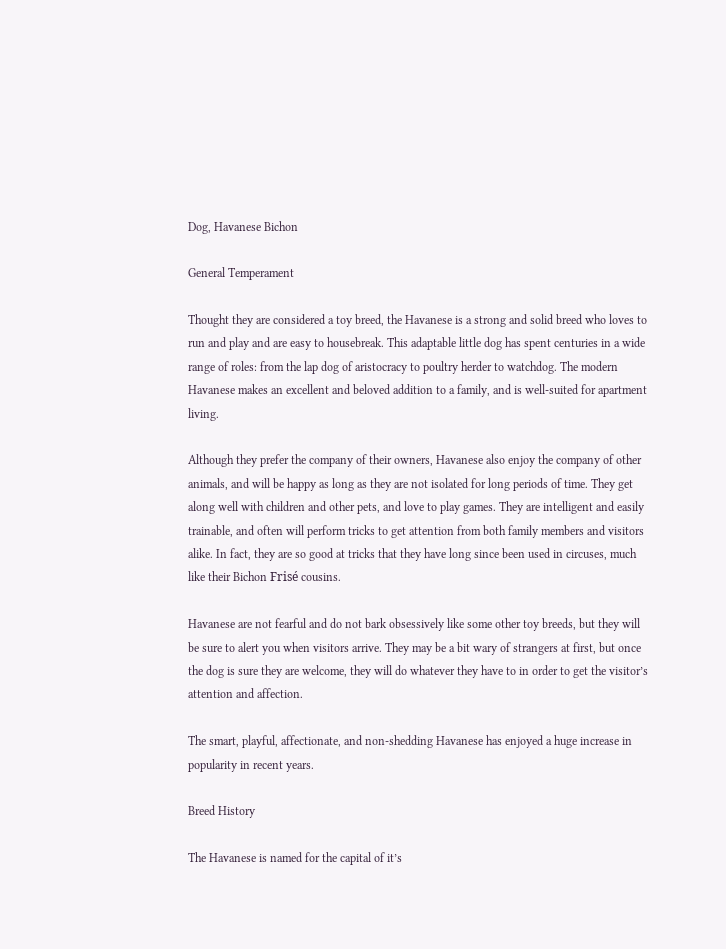Dog, Havanese Bichon

General Temperament

Thought they are considered a toy breed, the Havanese is a strong and solid breed who loves to run and play and are easy to housebreak. This adaptable little dog has spent centuries in a wide range of roles: from the lap dog of aristocracy to poultry herder to watchdog. The modern Havanese makes an excellent and beloved addition to a family, and is well-suited for apartment living.

Although they prefer the company of their owners, Havanese also enjoy the company of other animals, and will be happy as long as they are not isolated for long periods of time. They get along well with children and other pets, and love to play games. They are intelligent and easily trainable, and often will perform tricks to get attention from both family members and visitors alike. In fact, they are so good at tricks that they have long since been used in circuses, much like their Bichon Frisé cousins.

Havanese are not fearful and do not bark obsessively like some other toy breeds, but they will be sure to alert you when visitors arrive. They may be a bit wary of strangers at first, but once the dog is sure they are welcome, they will do whatever they have to in order to get the visitor’s attention and affection.

The smart, playful, affectionate, and non-shedding Havanese has enjoyed a huge increase in popularity in recent years.

Breed History

The Havanese is named for the capital of it’s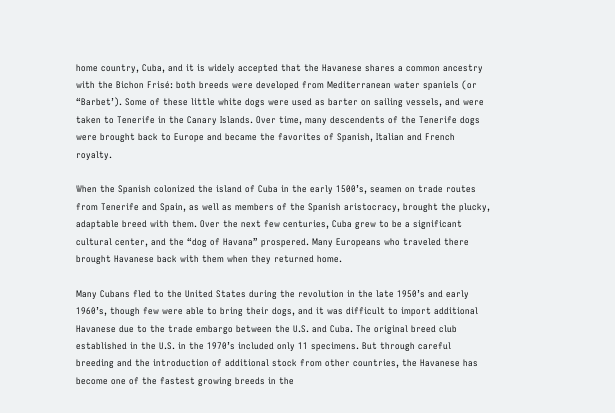home country, Cuba, and it is widely accepted that the Havanese shares a common ancestry with the Bichon Frisé: both breeds were developed from Mediterranean water spaniels (or “Barbet’). Some of these little white dogs were used as barter on sailing vessels, and were taken to Tenerife in the Canary Islands. Over time, many descendents of the Tenerife dogs were brought back to Europe and became the favorites of Spanish, Italian and French royalty.

When the Spanish colonized the island of Cuba in the early 1500’s, seamen on trade routes from Tenerife and Spain, as well as members of the Spanish aristocracy, brought the plucky, adaptable breed with them. Over the next few centuries, Cuba grew to be a significant cultural center, and the “dog of Havana” prospered. Many Europeans who traveled there brought Havanese back with them when they returned home.

Many Cubans fled to the United States during the revolution in the late 1950’s and early 1960’s, though few were able to bring their dogs, and it was difficult to import additional Havanese due to the trade embargo between the U.S. and Cuba. The original breed club established in the U.S. in the 1970’s included only 11 specimens. But through careful breeding and the introduction of additional stock from other countries, the Havanese has become one of the fastest growing breeds in the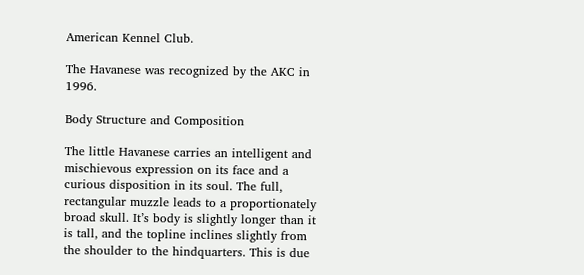American Kennel Club.

The Havanese was recognized by the AKC in 1996.

Body Structure and Composition

The little Havanese carries an intelligent and mischievous expression on its face and a curious disposition in its soul. The full, rectangular muzzle leads to a proportionately broad skull. It’s body is slightly longer than it is tall, and the topline inclines slightly from the shoulder to the hindquarters. This is due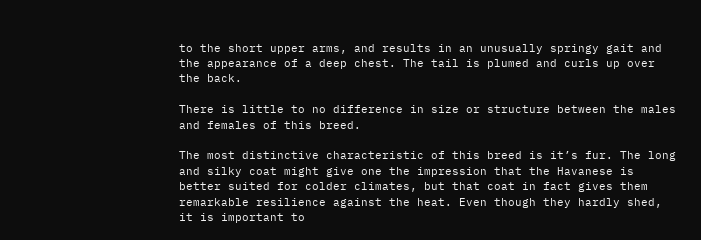to the short upper arms, and results in an unusually springy gait and the appearance of a deep chest. The tail is plumed and curls up over the back.

There is little to no difference in size or structure between the males and females of this breed.

The most distinctive characteristic of this breed is it’s fur. The long and silky coat might give one the impression that the Havanese is better suited for colder climates, but that coat in fact gives them remarkable resilience against the heat. Even though they hardly shed, it is important to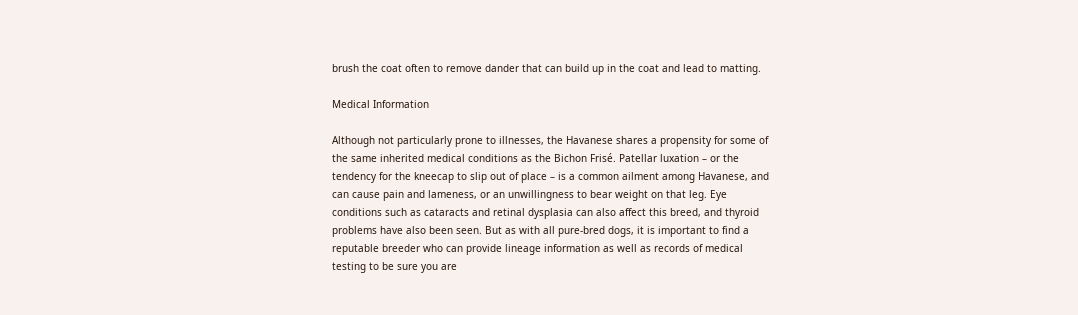brush the coat often to remove dander that can build up in the coat and lead to matting.

Medical Information

Although not particularly prone to illnesses, the Havanese shares a propensity for some of the same inherited medical conditions as the Bichon Frisé. Patellar luxation – or the tendency for the kneecap to slip out of place – is a common ailment among Havanese, and can cause pain and lameness, or an unwillingness to bear weight on that leg. Eye conditions such as cataracts and retinal dysplasia can also affect this breed, and thyroid problems have also been seen. But as with all pure-bred dogs, it is important to find a reputable breeder who can provide lineage information as well as records of medical testing to be sure you are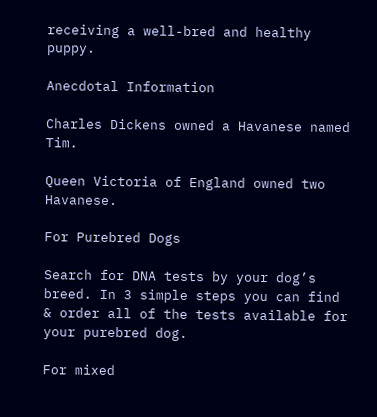receiving a well-bred and healthy puppy.

Anecdotal Information

Charles Dickens owned a Havanese named Tim.

Queen Victoria of England owned two Havanese.

For Purebred Dogs

Search for DNA tests by your dog’s breed. In 3 simple steps you can find & order all of the tests available for your purebred dog.

For mixed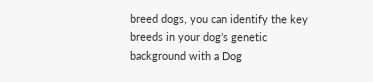breed dogs, you can identify the key breeds in your dog’s genetic background with a Dog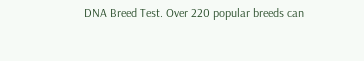DNA Breed Test. Over 220 popular breeds can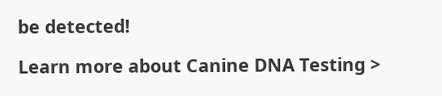be detected!

Learn more about Canine DNA Testing >